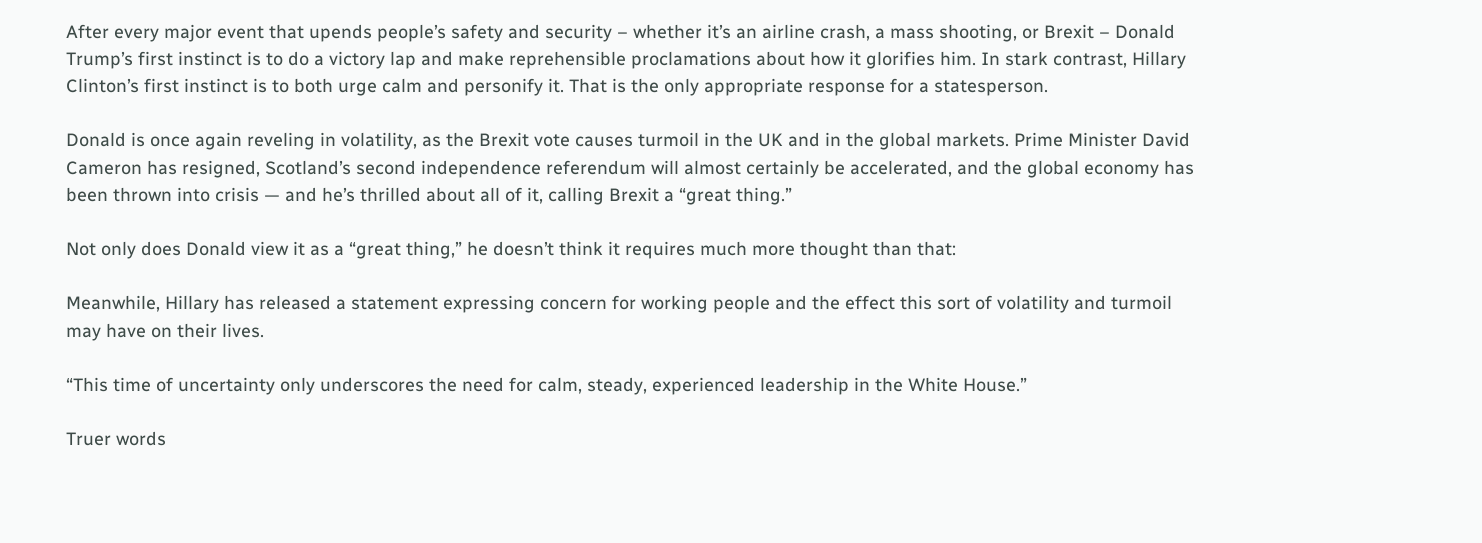After every major event that upends people’s safety and security – whether it’s an airline crash, a mass shooting, or Brexit – Donald Trump’s first instinct is to do a victory lap and make reprehensible proclamations about how it glorifies him. In stark contrast, Hillary Clinton’s first instinct is to both urge calm and personify it. That is the only appropriate response for a statesperson.

Donald is once again reveling in volatility, as the Brexit vote causes turmoil in the UK and in the global markets. Prime Minister David Cameron has resigned, Scotland’s second independence referendum will almost certainly be accelerated, and the global economy has been thrown into crisis — and he’s thrilled about all of it, calling Brexit a “great thing.”

Not only does Donald view it as a “great thing,” he doesn’t think it requires much more thought than that:

Meanwhile, Hillary has released a statement expressing concern for working people and the effect this sort of volatility and turmoil may have on their lives.

“This time of uncertainty only underscores the need for calm, steady, experienced leadership in the White House.”

Truer words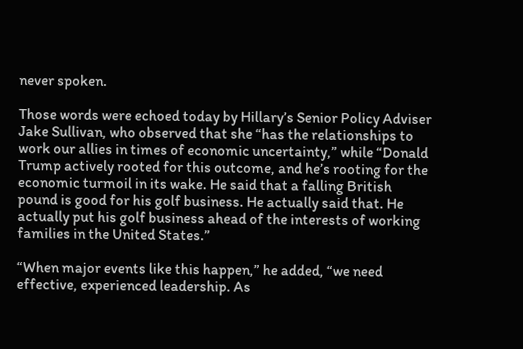never spoken.

Those words were echoed today by Hillary’s Senior Policy Adviser Jake Sullivan, who observed that she “has the relationships to work our allies in times of economic uncertainty,” while “Donald Trump actively rooted for this outcome, and he’s rooting for the economic turmoil in its wake. He said that a falling British pound is good for his golf business. He actually said that. He actually put his golf business ahead of the interests of working families in the United States.”

“When major events like this happen,” he added, “we need effective, experienced leadership. As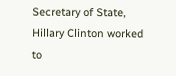Secretary of State, Hillary Clinton worked to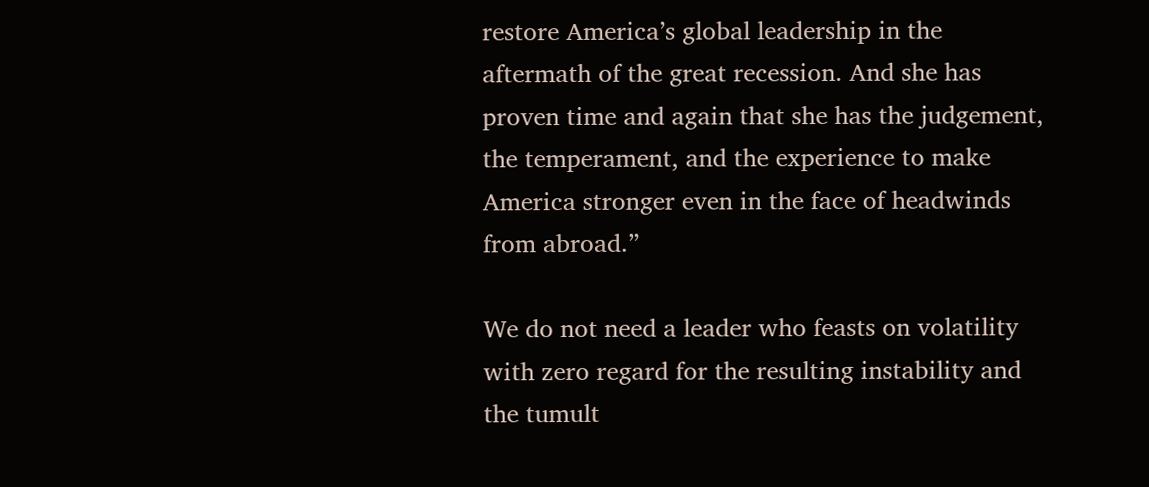restore America’s global leadership in the aftermath of the great recession. And she has proven time and again that she has the judgement, the temperament, and the experience to make America stronger even in the face of headwinds from abroad.”

We do not need a leader who feasts on volatility with zero regard for the resulting instability and the tumult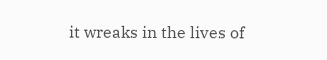it wreaks in the lives of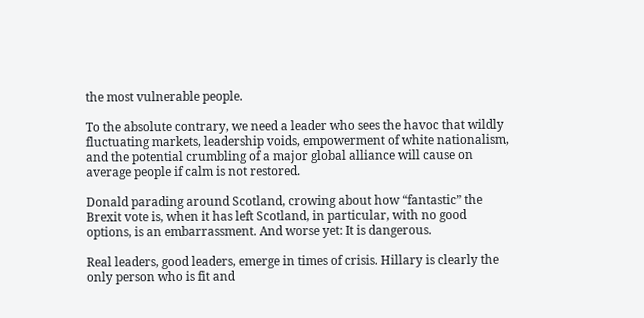the most vulnerable people.

To the absolute contrary, we need a leader who sees the havoc that wildly fluctuating markets, leadership voids, empowerment of white nationalism, and the potential crumbling of a major global alliance will cause on average people if calm is not restored.

Donald parading around Scotland, crowing about how “fantastic” the Brexit vote is, when it has left Scotland, in particular, with no good options, is an embarrassment. And worse yet: It is dangerous.

Real leaders, good leaders, emerge in times of crisis. Hillary is clearly the only person who is fit and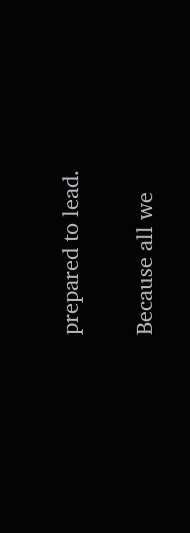prepared to lead.

Because all we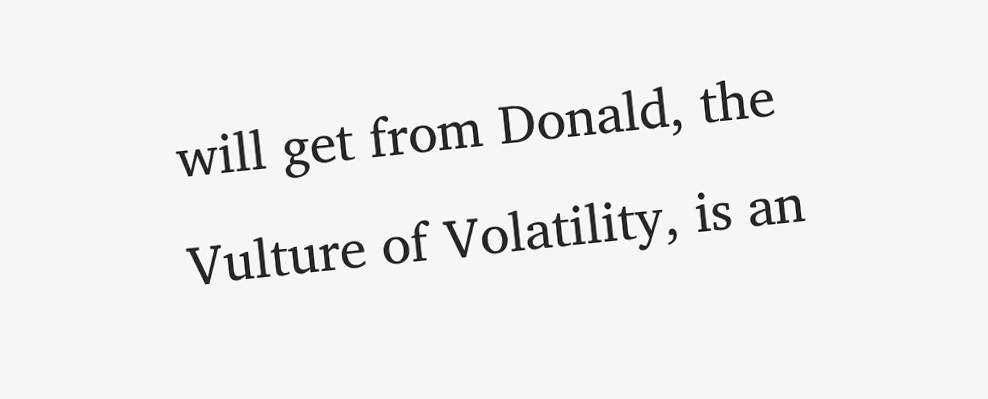will get from Donald, the Vulture of Volatility, is an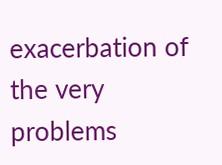exacerbation of the very problems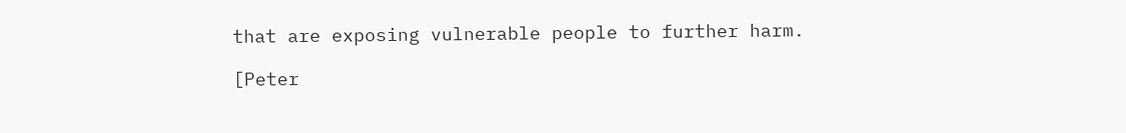that are exposing vulnerable people to further harm.

[Peter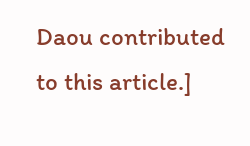Daou contributed to this article.]